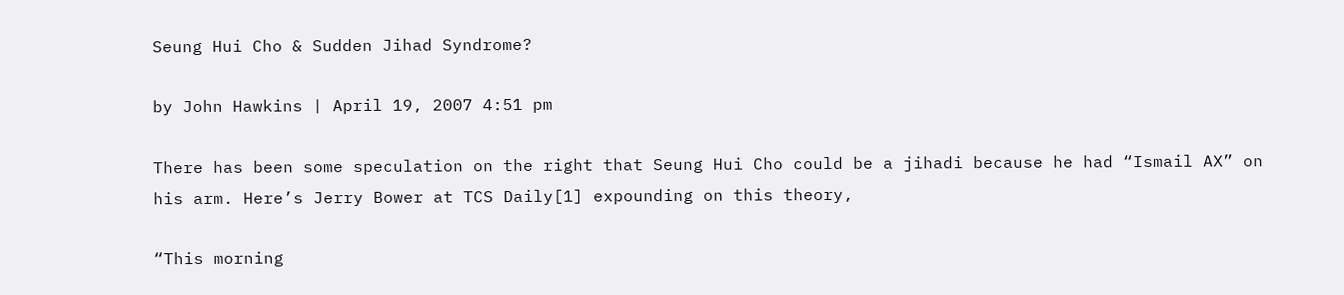Seung Hui Cho & Sudden Jihad Syndrome?

by John Hawkins | April 19, 2007 4:51 pm

There has been some speculation on the right that Seung Hui Cho could be a jihadi because he had “Ismail AX” on his arm. Here’s Jerry Bower at TCS Daily[1] expounding on this theory,

“This morning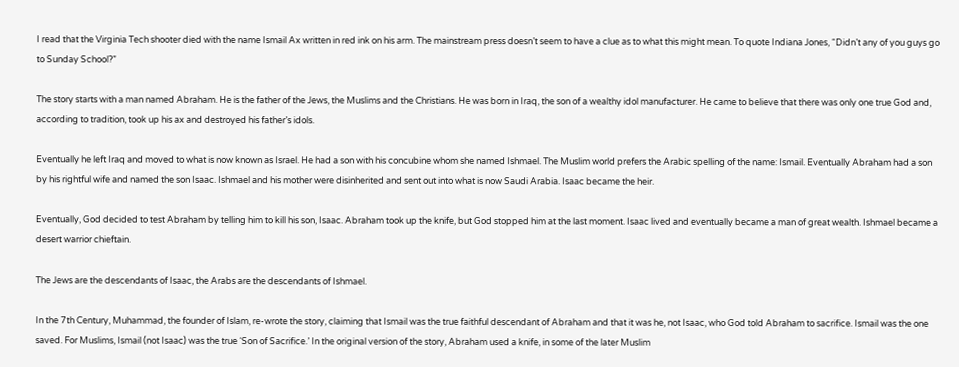I read that the Virginia Tech shooter died with the name Ismail Ax written in red ink on his arm. The mainstream press doesn’t seem to have a clue as to what this might mean. To quote Indiana Jones, “Didn’t any of you guys go to Sunday School?”

The story starts with a man named Abraham. He is the father of the Jews, the Muslims and the Christians. He was born in Iraq, the son of a wealthy idol manufacturer. He came to believe that there was only one true God and, according to tradition, took up his ax and destroyed his father’s idols.

Eventually he left Iraq and moved to what is now known as Israel. He had a son with his concubine whom she named Ishmael. The Muslim world prefers the Arabic spelling of the name: Ismail. Eventually Abraham had a son by his rightful wife and named the son Isaac. Ishmael and his mother were disinherited and sent out into what is now Saudi Arabia. Isaac became the heir.

Eventually, God decided to test Abraham by telling him to kill his son, Isaac. Abraham took up the knife, but God stopped him at the last moment. Isaac lived and eventually became a man of great wealth. Ishmael became a desert warrior chieftain.

The Jews are the descendants of Isaac, the Arabs are the descendants of Ishmael.

In the 7th Century, Muhammad, the founder of Islam, re-wrote the story, claiming that Ismail was the true faithful descendant of Abraham and that it was he, not Isaac, who God told Abraham to sacrifice. Ismail was the one saved. For Muslims, Ismail (not Isaac) was the true ‘Son of Sacrifice.’ In the original version of the story, Abraham used a knife, in some of the later Muslim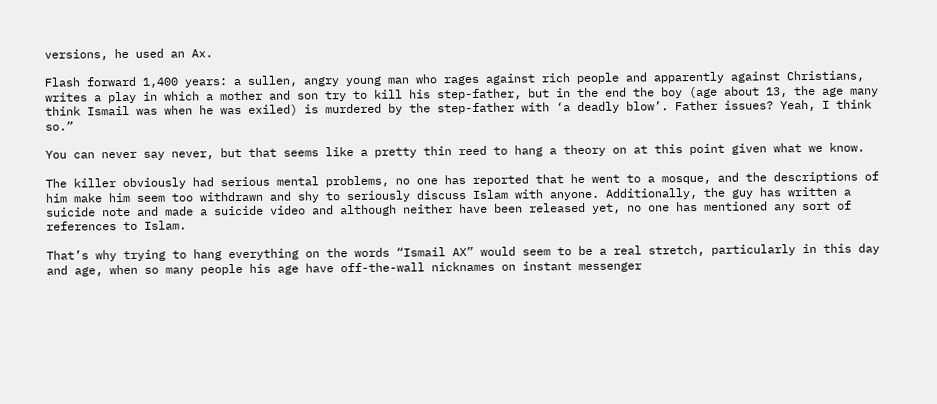versions, he used an Ax.

Flash forward 1,400 years: a sullen, angry young man who rages against rich people and apparently against Christians, writes a play in which a mother and son try to kill his step-father, but in the end the boy (age about 13, the age many think Ismail was when he was exiled) is murdered by the step-father with ‘a deadly blow’. Father issues? Yeah, I think so.”

You can never say never, but that seems like a pretty thin reed to hang a theory on at this point given what we know.

The killer obviously had serious mental problems, no one has reported that he went to a mosque, and the descriptions of him make him seem too withdrawn and shy to seriously discuss Islam with anyone. Additionally, the guy has written a suicide note and made a suicide video and although neither have been released yet, no one has mentioned any sort of references to Islam.

That’s why trying to hang everything on the words “Ismail AX” would seem to be a real stretch, particularly in this day and age, when so many people his age have off-the-wall nicknames on instant messenger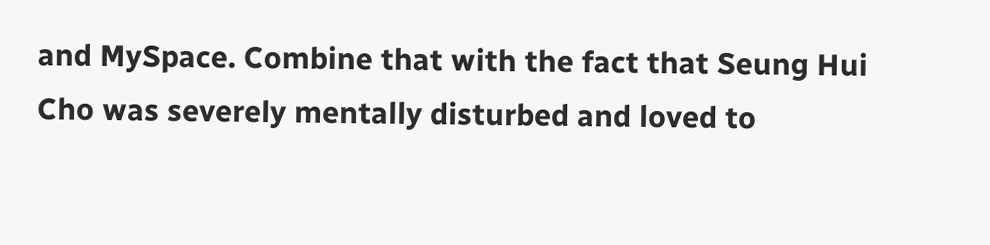and MySpace. Combine that with the fact that Seung Hui Cho was severely mentally disturbed and loved to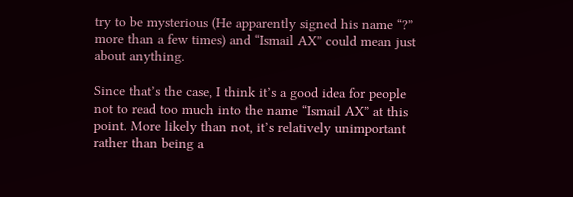try to be mysterious (He apparently signed his name “?” more than a few times) and “Ismail AX” could mean just about anything.

Since that’s the case, I think it’s a good idea for people not to read too much into the name “Ismail AX” at this point. More likely than not, it’s relatively unimportant rather than being a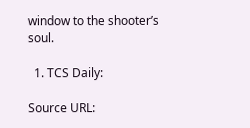window to the shooter’s soul.

  1. TCS Daily:

Source URL: